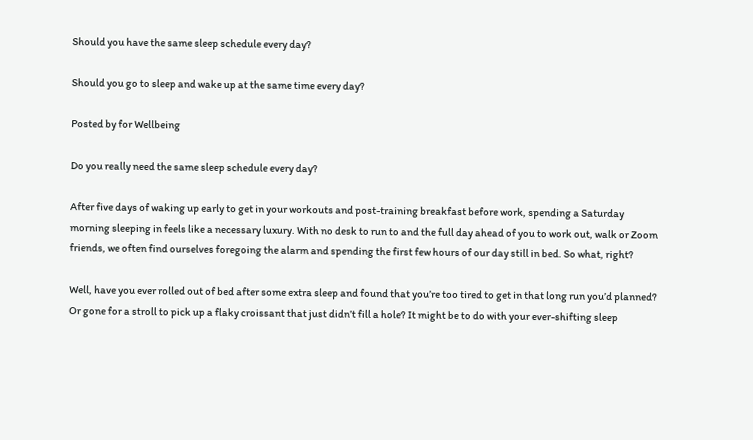Should you have the same sleep schedule every day?

Should you go to sleep and wake up at the same time every day?

Posted by for Wellbeing

Do you really need the same sleep schedule every day?

After five days of waking up early to get in your workouts and post-training breakfast before work, spending a Saturday morning sleeping in feels like a necessary luxury. With no desk to run to and the full day ahead of you to work out, walk or Zoom friends, we often find ourselves foregoing the alarm and spending the first few hours of our day still in bed. So what, right?

Well, have you ever rolled out of bed after some extra sleep and found that you’re too tired to get in that long run you’d planned? Or gone for a stroll to pick up a flaky croissant that just didn’t fill a hole? It might be to do with your ever-shifting sleep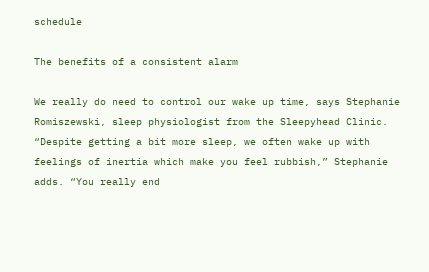schedule

The benefits of a consistent alarm

We really do need to control our wake up time, says Stephanie Romiszewski, sleep physiologist from the Sleepyhead Clinic. “Despite getting a bit more sleep, we often wake up with feelings of inertia which make you feel rubbish,” Stephanie adds. “You really end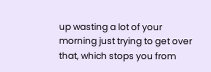up wasting a lot of your morning just trying to get over that, which stops you from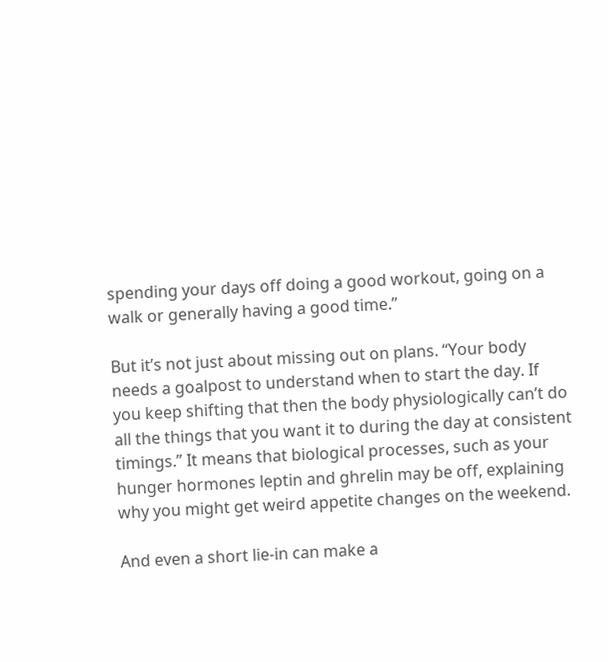spending your days off doing a good workout, going on a walk or generally having a good time.”

But it’s not just about missing out on plans. “Your body needs a goalpost to understand when to start the day. If you keep shifting that then the body physiologically can’t do all the things that you want it to during the day at consistent timings.” It means that biological processes, such as your hunger hormones leptin and ghrelin may be off, explaining why you might get weird appetite changes on the weekend.

And even a short lie-in can make a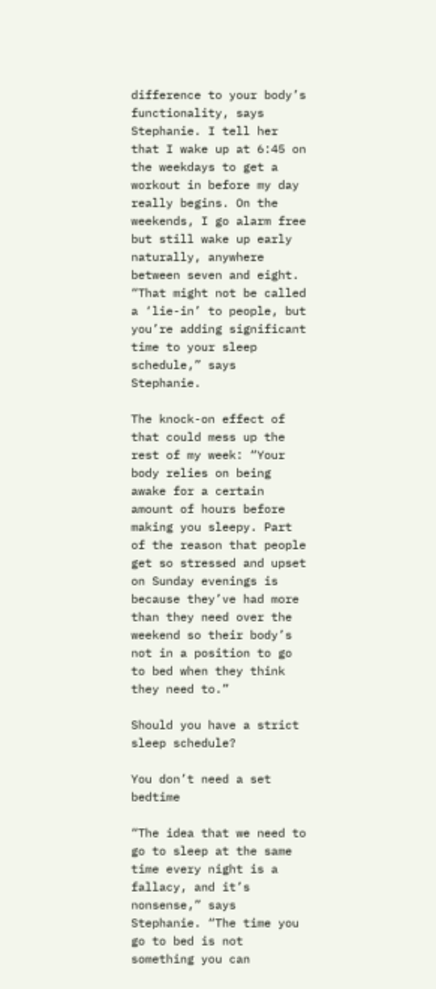difference to your body’s functionality, says Stephanie. I tell her that I wake up at 6:45 on the weekdays to get a workout in before my day really begins. On the weekends, I go alarm free but still wake up early naturally, anywhere between seven and eight. “That might not be called a ‘lie-in’ to people, but you’re adding significant time to your sleep schedule,” says Stephanie.

The knock-on effect of that could mess up the rest of my week: “Your body relies on being awake for a certain amount of hours before making you sleepy. Part of the reason that people get so stressed and upset on Sunday evenings is because they’ve had more than they need over the weekend so their body’s not in a position to go to bed when they think they need to.”

Should you have a strict sleep schedule?

You don’t need a set bedtime

“The idea that we need to go to sleep at the same time every night is a fallacy, and it’s nonsense,” says Stephanie. “The time you go to bed is not something you can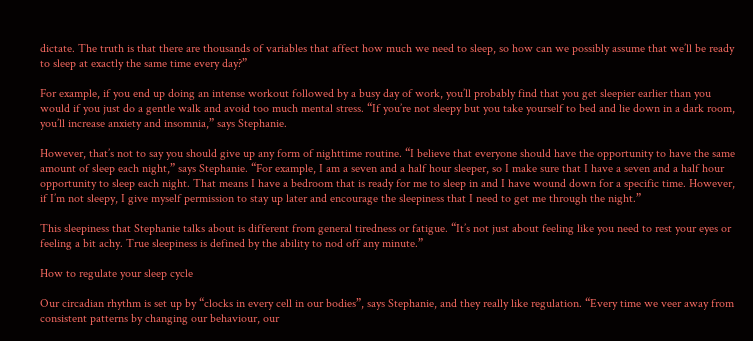dictate. The truth is that there are thousands of variables that affect how much we need to sleep, so how can we possibly assume that we’ll be ready to sleep at exactly the same time every day?”

For example, if you end up doing an intense workout followed by a busy day of work, you’ll probably find that you get sleepier earlier than you would if you just do a gentle walk and avoid too much mental stress. “If you’re not sleepy but you take yourself to bed and lie down in a dark room, you’ll increase anxiety and insomnia,” says Stephanie.

However, that’s not to say you should give up any form of nighttime routine. “I believe that everyone should have the opportunity to have the same amount of sleep each night,” says Stephanie. “For example, I am a seven and a half hour sleeper, so I make sure that I have a seven and a half hour opportunity to sleep each night. That means I have a bedroom that is ready for me to sleep in and I have wound down for a specific time. However, if I’m not sleepy, I give myself permission to stay up later and encourage the sleepiness that I need to get me through the night.”

This sleepiness that Stephanie talks about is different from general tiredness or fatigue. “It’s not just about feeling like you need to rest your eyes or feeling a bit achy. True sleepiness is defined by the ability to nod off any minute.”

How to regulate your sleep cycle

Our circadian rhythm is set up by “clocks in every cell in our bodies”, says Stephanie, and they really like regulation. “Every time we veer away from consistent patterns by changing our behaviour, our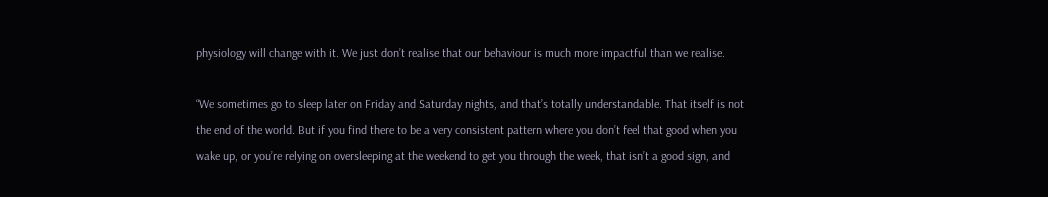physiology will change with it. We just don’t realise that our behaviour is much more impactful than we realise.

“We sometimes go to sleep later on Friday and Saturday nights, and that’s totally understandable. That itself is not the end of the world. But if you find there to be a very consistent pattern where you don’t feel that good when you wake up, or you’re relying on oversleeping at the weekend to get you through the week, that isn’t a good sign, and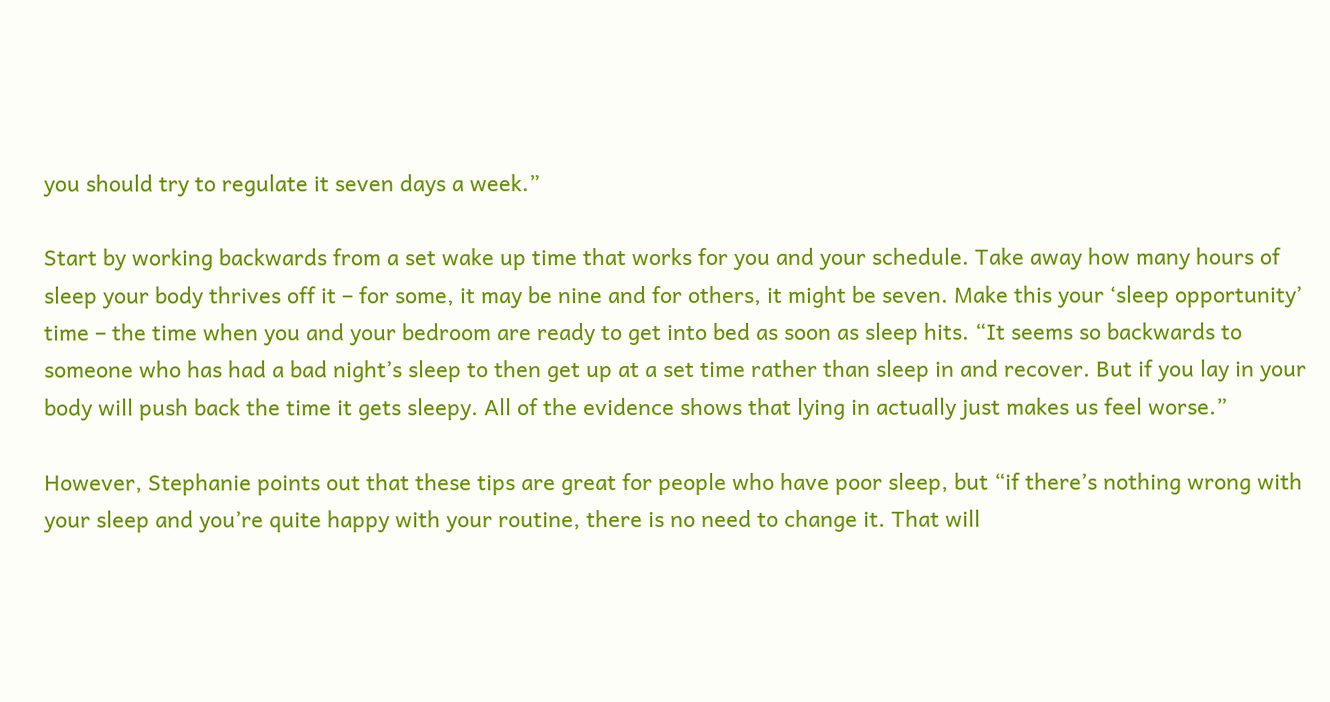you should try to regulate it seven days a week.”

Start by working backwards from a set wake up time that works for you and your schedule. Take away how many hours of sleep your body thrives off it – for some, it may be nine and for others, it might be seven. Make this your ‘sleep opportunity’ time – the time when you and your bedroom are ready to get into bed as soon as sleep hits. “It seems so backwards to someone who has had a bad night’s sleep to then get up at a set time rather than sleep in and recover. But if you lay in your body will push back the time it gets sleepy. All of the evidence shows that lying in actually just makes us feel worse.”

However, Stephanie points out that these tips are great for people who have poor sleep, but “if there’s nothing wrong with your sleep and you’re quite happy with your routine, there is no need to change it. That will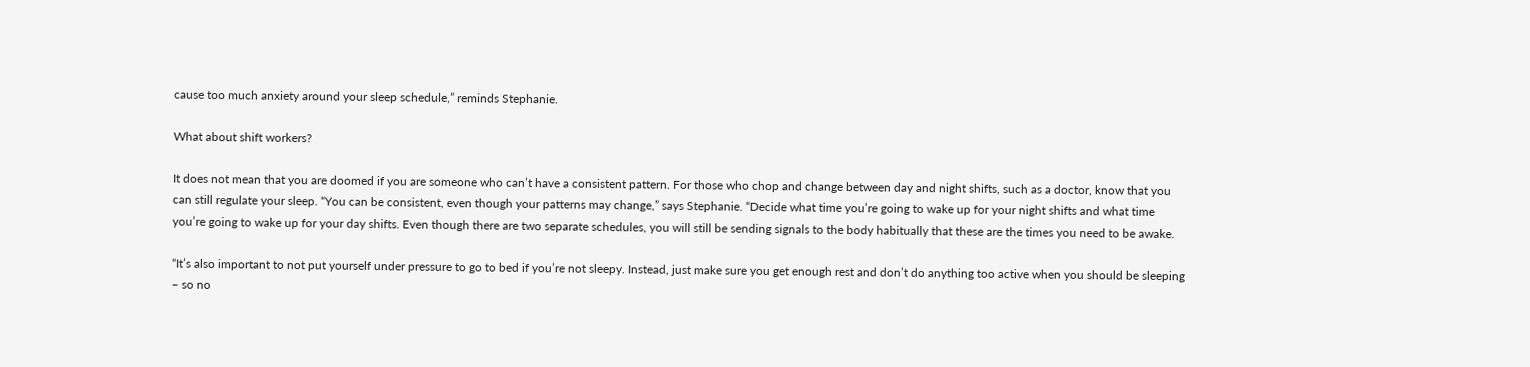cause too much anxiety around your sleep schedule,” reminds Stephanie.

What about shift workers?

It does not mean that you are doomed if you are someone who can’t have a consistent pattern. For those who chop and change between day and night shifts, such as a doctor, know that you can still regulate your sleep. “You can be consistent, even though your patterns may change,” says Stephanie. “Decide what time you’re going to wake up for your night shifts and what time you’re going to wake up for your day shifts. Even though there are two separate schedules, you will still be sending signals to the body habitually that these are the times you need to be awake.

“It’s also important to not put yourself under pressure to go to bed if you’re not sleepy. Instead, just make sure you get enough rest and don’t do anything too active when you should be sleeping – so no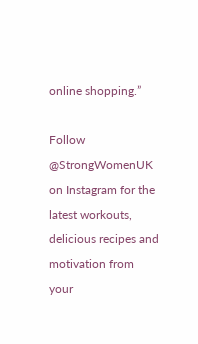online shopping.”

Follow @StrongWomenUK on Instagram for the latest workouts, delicious recipes and motivation from your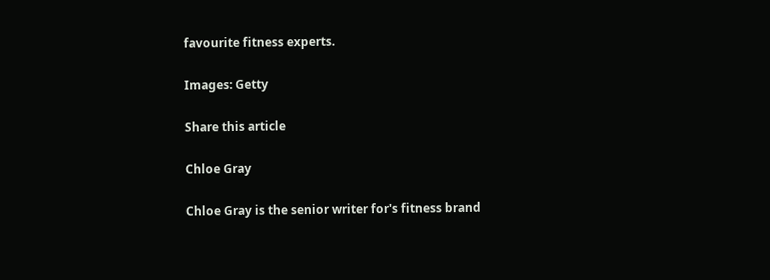favourite fitness experts.

Images: Getty

Share this article

Chloe Gray

Chloe Gray is the senior writer for's fitness brand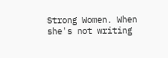Strong Women. When she's not writing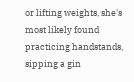or lifting weights, she's most likely found practicing handstands, sipping a gin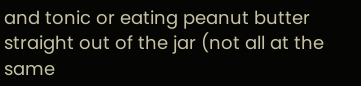and tonic or eating peanut butter straight out of the jar (not all at the same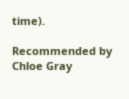time).

Recommended by Chloe Gray